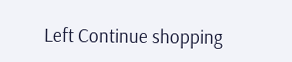Left Continue shopping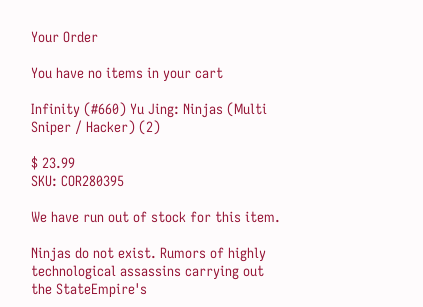Your Order

You have no items in your cart

Infinity (#660) Yu Jing: Ninjas (Multi Sniper / Hacker) (2)

$ 23.99
SKU: COR280395

We have run out of stock for this item.

Ninjas do not exist. Rumors of highly technological assassins carrying out the StateEmpire's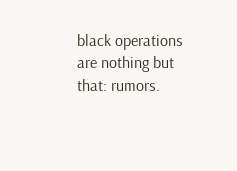black operations are nothing but that: rumors.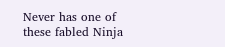Never has one of these fabled Ninja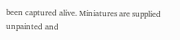been captured alive. Miniatures are supplied unpainted and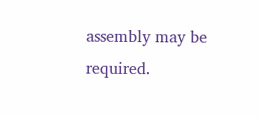assembly may be required.